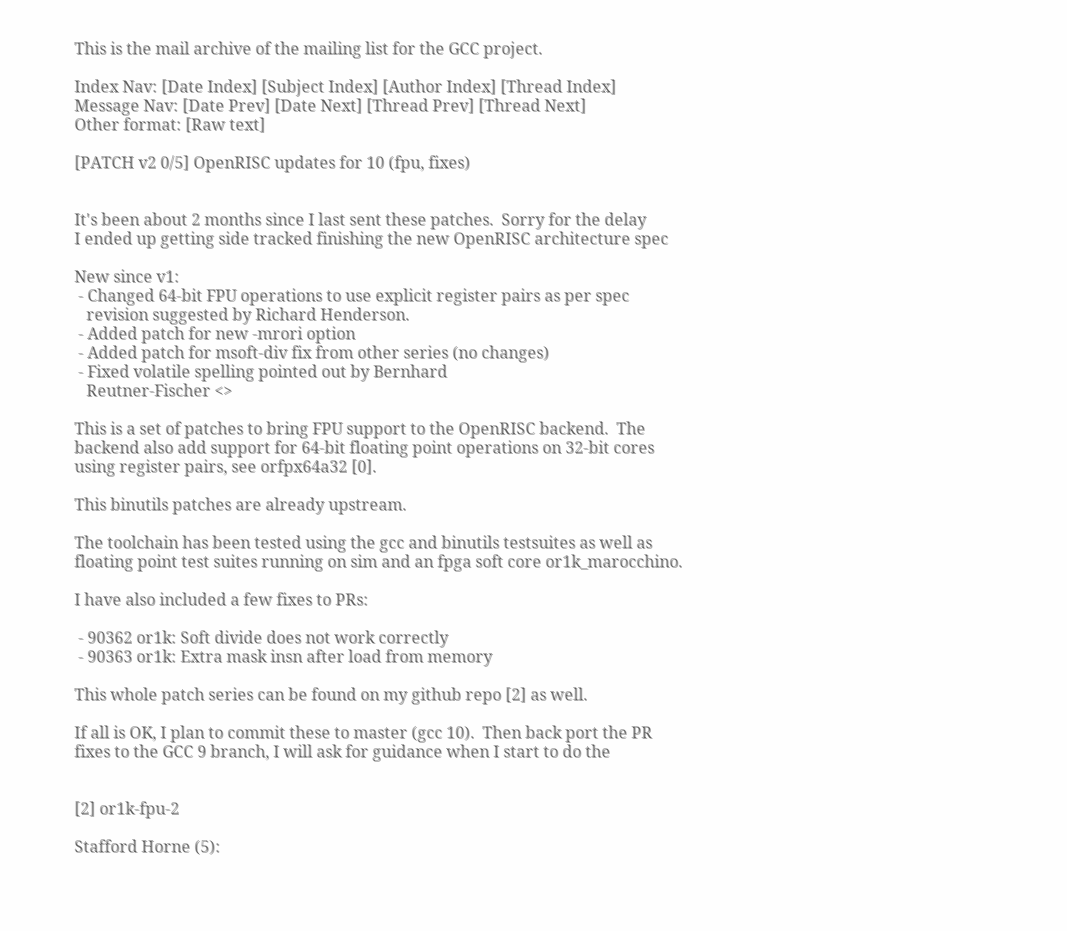This is the mail archive of the mailing list for the GCC project.

Index Nav: [Date Index] [Subject Index] [Author Index] [Thread Index]
Message Nav: [Date Prev] [Date Next] [Thread Prev] [Thread Next]
Other format: [Raw text]

[PATCH v2 0/5] OpenRISC updates for 10 (fpu, fixes)


It's been about 2 months since I last sent these patches.  Sorry for the delay
I ended up getting side tracked finishing the new OpenRISC architecture spec

New since v1:
 - Changed 64-bit FPU operations to use explicit register pairs as per spec
   revision suggested by Richard Henderson.
 - Added patch for new -mrori option
 - Added patch for msoft-div fix from other series (no changes)
 - Fixed volatile spelling pointed out by Bernhard
   Reutner-Fischer <>

This is a set of patches to bring FPU support to the OpenRISC backend.  The
backend also add support for 64-bit floating point operations on 32-bit cores
using register pairs, see orfpx64a32 [0].

This binutils patches are already upstream.

The toolchain has been tested using the gcc and binutils testsuites as well as
floating point test suites running on sim and an fpga soft core or1k_marocchino.

I have also included a few fixes to PRs:

 - 90362 or1k: Soft divide does not work correctly
 - 90363 or1k: Extra mask insn after load from memory

This whole patch series can be found on my github repo [2] as well.

If all is OK, I plan to commit these to master (gcc 10).  Then back port the PR
fixes to the GCC 9 branch, I will ask for guidance when I start to do the


[2] or1k-fpu-2

Stafford Horne (5):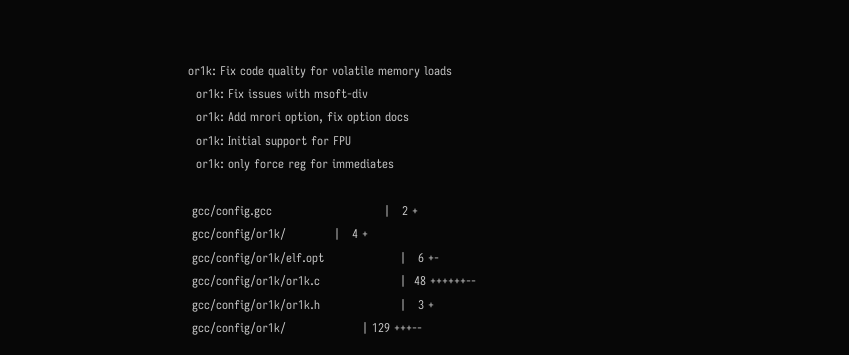or1k: Fix code quality for volatile memory loads
  or1k: Fix issues with msoft-div
  or1k: Add mrori option, fix option docs
  or1k: Initial support for FPU
  or1k: only force reg for immediates

 gcc/config.gcc                            |   2 +
 gcc/config/or1k/            |   4 +
 gcc/config/or1k/elf.opt                   |   6 +-
 gcc/config/or1k/or1k.c                    |  48 ++++++--
 gcc/config/or1k/or1k.h                    |   3 +
 gcc/config/or1k/                   | 129 +++--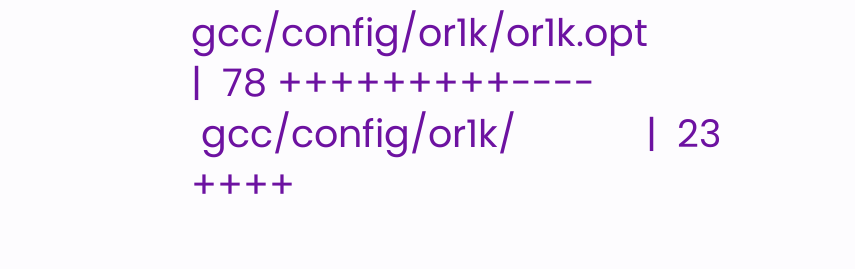gcc/config/or1k/or1k.opt                  |  78 +++++++++----
 gcc/config/or1k/             |  23 ++++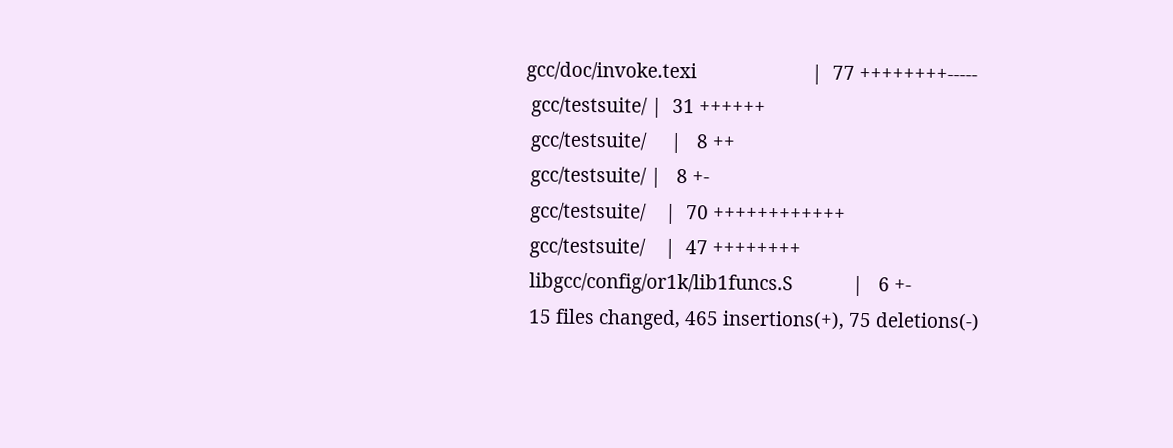gcc/doc/invoke.texi                       |  77 ++++++++-----
 gcc/testsuite/ |  31 ++++++
 gcc/testsuite/     |   8 ++
 gcc/testsuite/ |   8 +-
 gcc/testsuite/    |  70 ++++++++++++
 gcc/testsuite/    |  47 ++++++++
 libgcc/config/or1k/lib1funcs.S            |   6 +-
 15 files changed, 465 insertions(+), 75 deletions(-)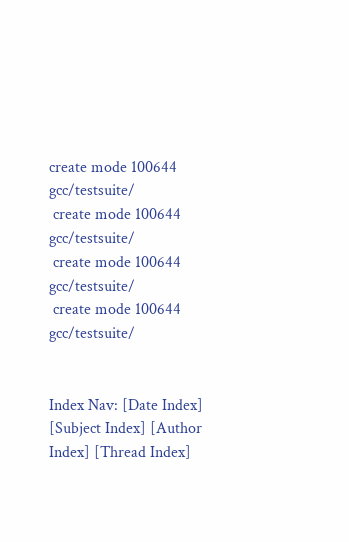create mode 100644 gcc/testsuite/
 create mode 100644 gcc/testsuite/
 create mode 100644 gcc/testsuite/
 create mode 100644 gcc/testsuite/


Index Nav: [Date Index] [Subject Index] [Author Index] [Thread Index]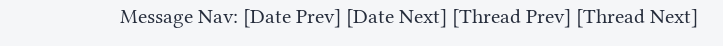Message Nav: [Date Prev] [Date Next] [Thread Prev] [Thread Next]